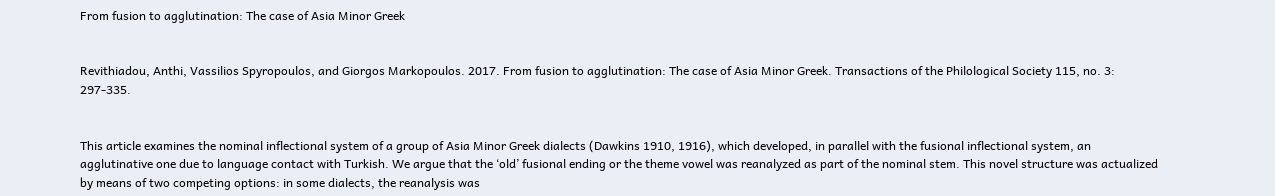From fusion to agglutination: The case of Asia Minor Greek


Revithiadou, Anthi, Vassilios Spyropoulos, and Giorgos Markopoulos. 2017. From fusion to agglutination: The case of Asia Minor Greek. Transactions of the Philological Society 115, no. 3: 297-335.


This article examines the nominal inflectional system of a group of Asia Minor Greek dialects (Dawkins 1910, 1916), which developed, in parallel with the fusional inflectional system, an agglutinative one due to language contact with Turkish. We argue that the ‘old’ fusional ending or the theme vowel was reanalyzed as part of the nominal stem. This novel structure was actualized by means of two competing options: in some dialects, the reanalysis was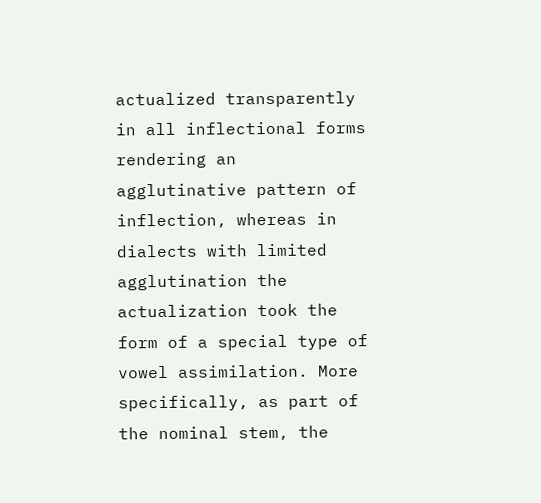actualized transparently in all inflectional forms rendering an agglutinative pattern of inflection, whereas in dialects with limited agglutination the actualization took the form of a special type of vowel assimilation. More specifically, as part of the nominal stem, the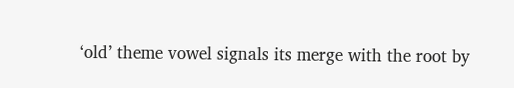‘old’ theme vowel signals its merge with the root by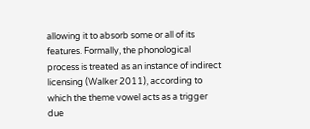allowing it to absorb some or all of its features. Formally, the phonological process is treated as an instance of indirect licensing (Walker 2011), according to which the theme vowel acts as a trigger due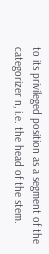to its privileged position as a segment of the categorizer n, i.e. the head of the stem.